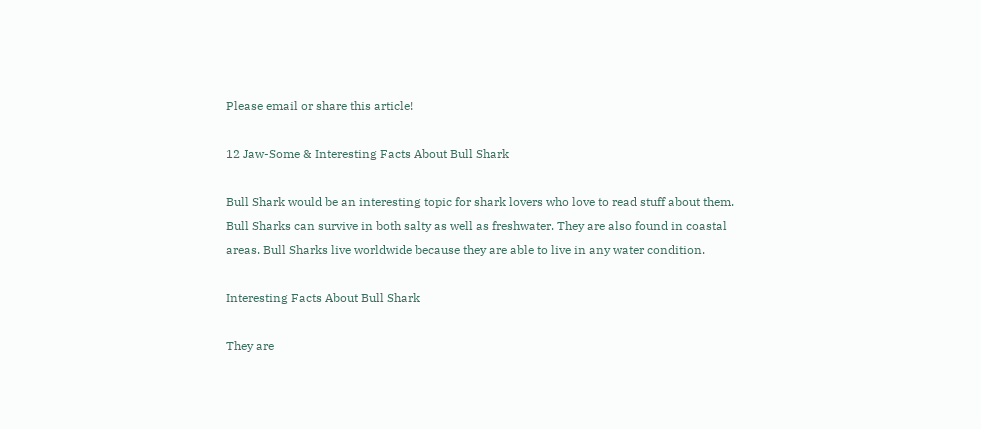Please email or share this article!

12 Jaw-Some & Interesting Facts About Bull Shark

Bull Shark would be an interesting topic for shark lovers who love to read stuff about them. Bull Sharks can survive in both salty as well as freshwater. They are also found in coastal areas. Bull Sharks live worldwide because they are able to live in any water condition.

Interesting Facts About Bull Shark

They are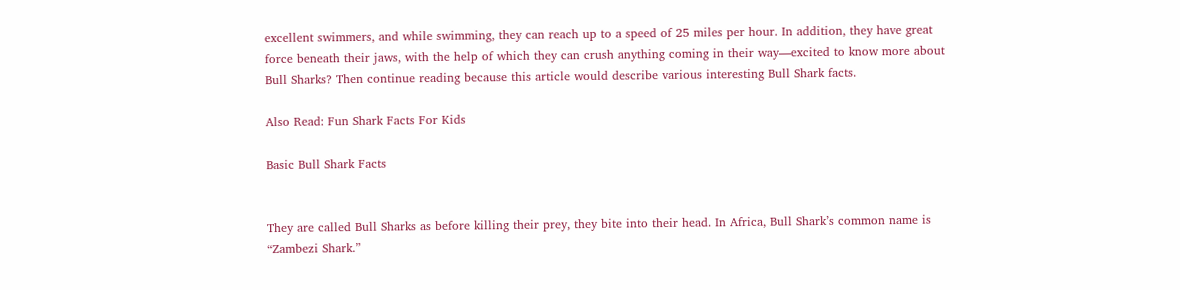excellent swimmers, and while swimming, they can reach up to a speed of 25 miles per hour. In addition, they have great force beneath their jaws, with the help of which they can crush anything coming in their way—excited to know more about Bull Sharks? Then continue reading because this article would describe various interesting Bull Shark facts.

Also Read: Fun Shark Facts For Kids

Basic Bull Shark Facts


They are called Bull Sharks as before killing their prey, they bite into their head. In Africa, Bull Shark’s common name is “Zambezi Shark.”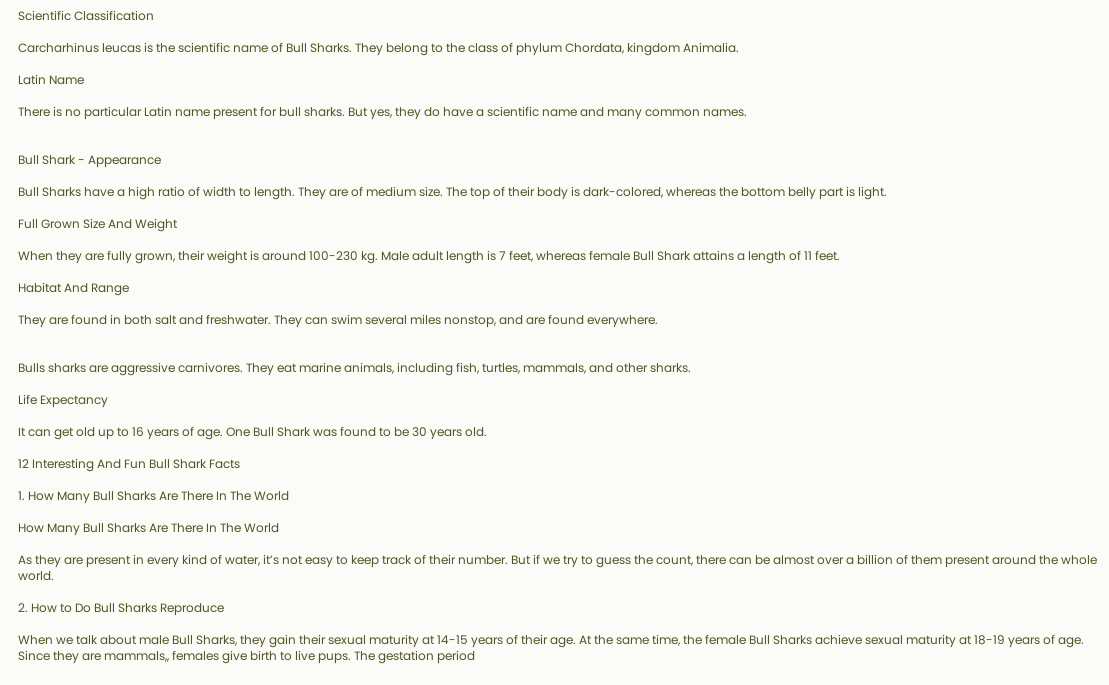Scientific Classification

Carcharhinus leucas is the scientific name of Bull Sharks. They belong to the class of phylum Chordata, kingdom Animalia.

Latin Name

There is no particular Latin name present for bull sharks. But yes, they do have a scientific name and many common names.


Bull Shark - Appearance

Bull Sharks have a high ratio of width to length. They are of medium size. The top of their body is dark-colored, whereas the bottom belly part is light.

Full Grown Size And Weight

When they are fully grown, their weight is around 100-230 kg. Male adult length is 7 feet, whereas female Bull Shark attains a length of 11 feet.

Habitat And Range

They are found in both salt and freshwater. They can swim several miles nonstop, and are found everywhere.


Bulls sharks are aggressive carnivores. They eat marine animals, including fish, turtles, mammals, and other sharks.

Life Expectancy

It can get old up to 16 years of age. One Bull Shark was found to be 30 years old.

12 Interesting And Fun Bull Shark Facts

1. How Many Bull Sharks Are There In The World

How Many Bull Sharks Are There In The World

As they are present in every kind of water, it’s not easy to keep track of their number. But if we try to guess the count, there can be almost over a billion of them present around the whole world.

2. How to Do Bull Sharks Reproduce

When we talk about male Bull Sharks, they gain their sexual maturity at 14-15 years of their age. At the same time, the female Bull Sharks achieve sexual maturity at 18-19 years of age. Since they are mammals,, females give birth to live pups. The gestation period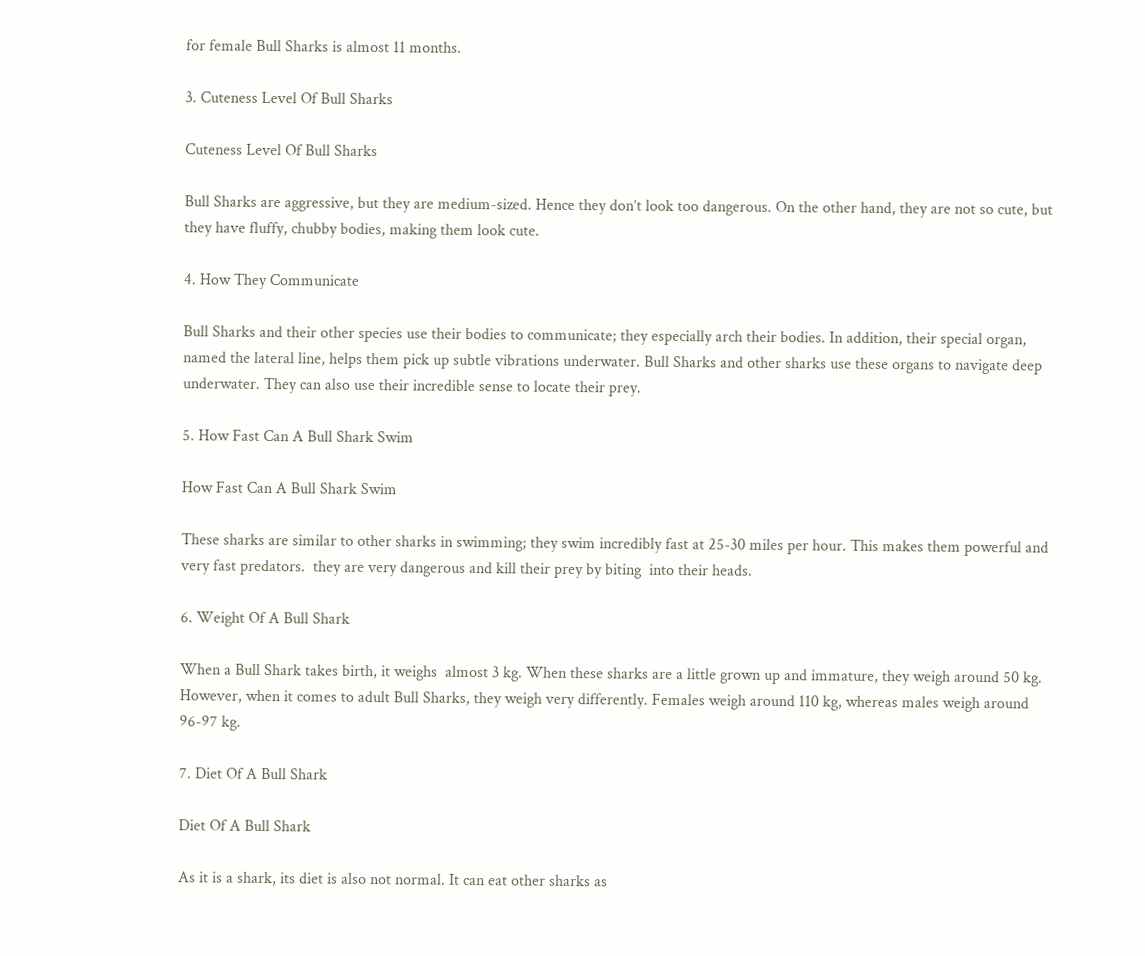for female Bull Sharks is almost 11 months.

3. Cuteness Level Of Bull Sharks

Cuteness Level Of Bull Sharks

Bull Sharks are aggressive, but they are medium-sized. Hence they don’t look too dangerous. On the other hand, they are not so cute, but they have fluffy, chubby bodies, making them look cute.

4. How They Communicate

Bull Sharks and their other species use their bodies to communicate; they especially arch their bodies. In addition, their special organ, named the lateral line, helps them pick up subtle vibrations underwater. Bull Sharks and other sharks use these organs to navigate deep underwater. They can also use their incredible sense to locate their prey.

5. How Fast Can A Bull Shark Swim

How Fast Can A Bull Shark Swim

These sharks are similar to other sharks in swimming; they swim incredibly fast at 25-30 miles per hour. This makes them powerful and very fast predators.  they are very dangerous and kill their prey by biting  into their heads.

6. Weight Of A Bull Shark

When a Bull Shark takes birth, it weighs  almost 3 kg. When these sharks are a little grown up and immature, they weigh around 50 kg. However, when it comes to adult Bull Sharks, they weigh very differently. Females weigh around 110 kg, whereas males weigh around 96-97 kg.

7. Diet Of A Bull Shark

Diet Of A Bull Shark

As it is a shark, its diet is also not normal. It can eat other sharks as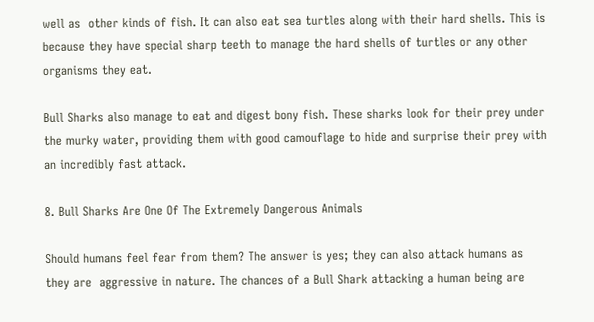well as  other kinds of fish. It can also eat sea turtles along with their hard shells. This is because they have special sharp teeth to manage the hard shells of turtles or any other organisms they eat.

Bull Sharks also manage to eat and digest bony fish. These sharks look for their prey under the murky water, providing them with good camouflage to hide and surprise their prey with an incredibly fast attack.

8. Bull Sharks Are One Of The Extremely Dangerous Animals

Should humans feel fear from them? The answer is yes; they can also attack humans as they are  aggressive in nature. The chances of a Bull Shark attacking a human being are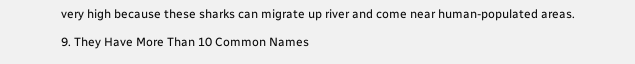very high because these sharks can migrate up river and come near human-populated areas.

9. They Have More Than 10 Common Names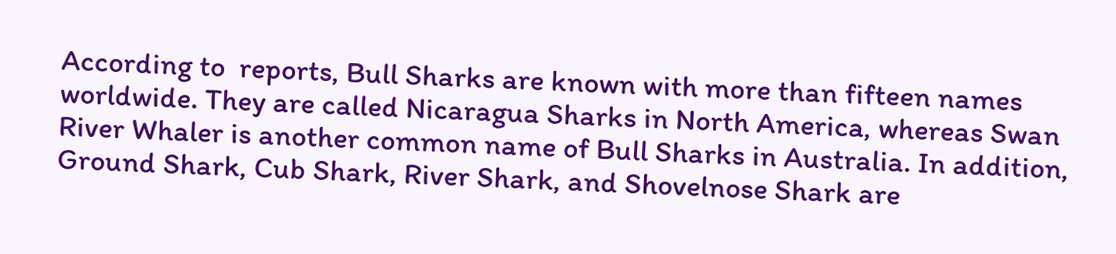According to  reports, Bull Sharks are known with more than fifteen names worldwide. They are called Nicaragua Sharks in North America, whereas Swan River Whaler is another common name of Bull Sharks in Australia. In addition, Ground Shark, Cub Shark, River Shark, and Shovelnose Shark are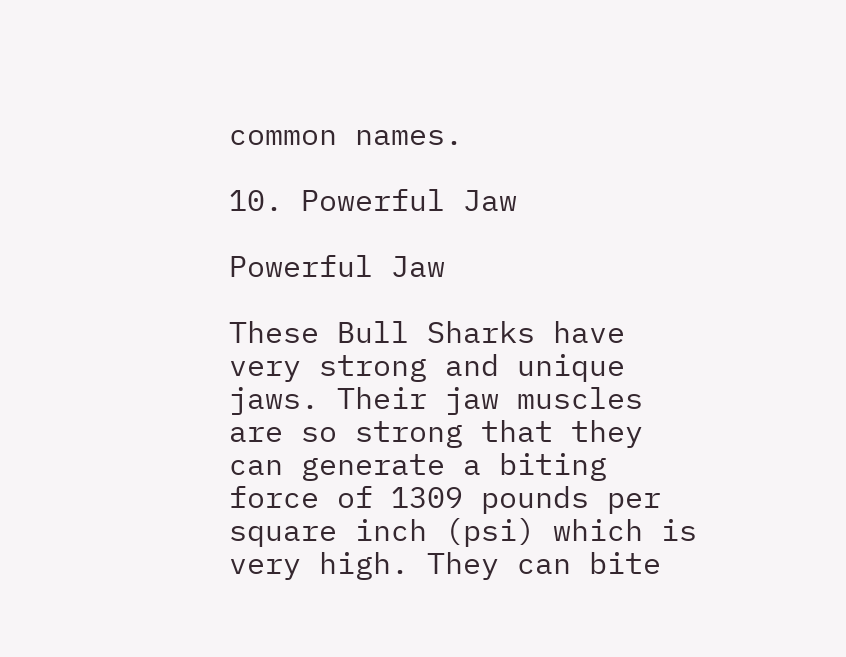common names.

10. Powerful Jaw

Powerful Jaw

These Bull Sharks have very strong and unique jaws. Their jaw muscles are so strong that they can generate a biting force of 1309 pounds per square inch (psi) which is very high. They can bite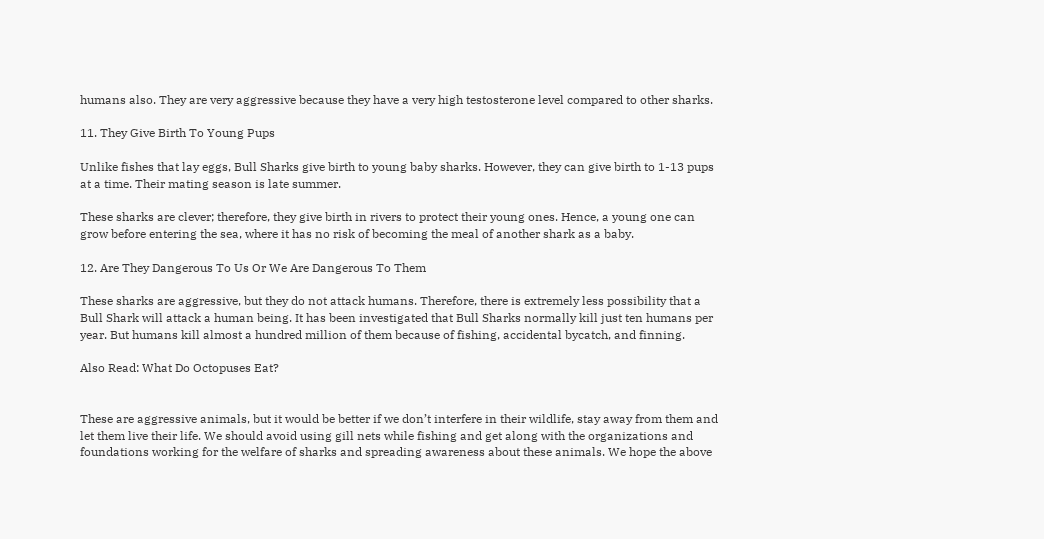humans also. They are very aggressive because they have a very high testosterone level compared to other sharks.

11. They Give Birth To Young Pups

Unlike fishes that lay eggs, Bull Sharks give birth to young baby sharks. However, they can give birth to 1-13 pups at a time. Their mating season is late summer.

These sharks are clever; therefore, they give birth in rivers to protect their young ones. Hence, a young one can grow before entering the sea, where it has no risk of becoming the meal of another shark as a baby.

12. Are They Dangerous To Us Or We Are Dangerous To Them

These sharks are aggressive, but they do not attack humans. Therefore, there is extremely less possibility that a Bull Shark will attack a human being. It has been investigated that Bull Sharks normally kill just ten humans per year. But humans kill almost a hundred million of them because of fishing, accidental bycatch, and finning.

Also Read: What Do Octopuses Eat?


These are aggressive animals, but it would be better if we don’t interfere in their wildlife, stay away from them and let them live their life. We should avoid using gill nets while fishing and get along with the organizations and foundations working for the welfare of sharks and spreading awareness about these animals. We hope the above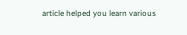article helped you learn various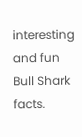interesting and fun Bull Shark facts.